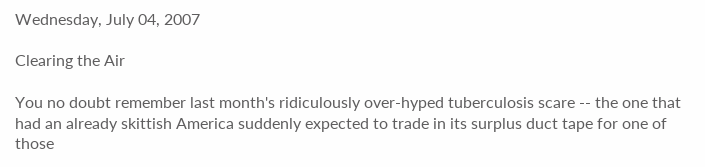Wednesday, July 04, 2007

Clearing the Air

You no doubt remember last month's ridiculously over-hyped tuberculosis scare -- the one that had an already skittish America suddenly expected to trade in its surplus duct tape for one of those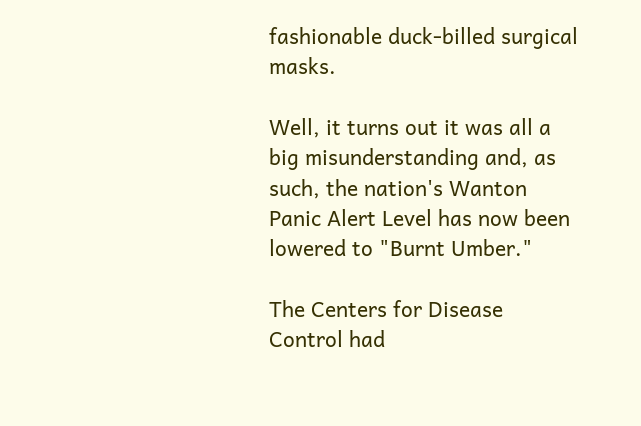fashionable duck-billed surgical masks.

Well, it turns out it was all a big misunderstanding and, as such, the nation's Wanton Panic Alert Level has now been lowered to "Burnt Umber."

The Centers for Disease Control had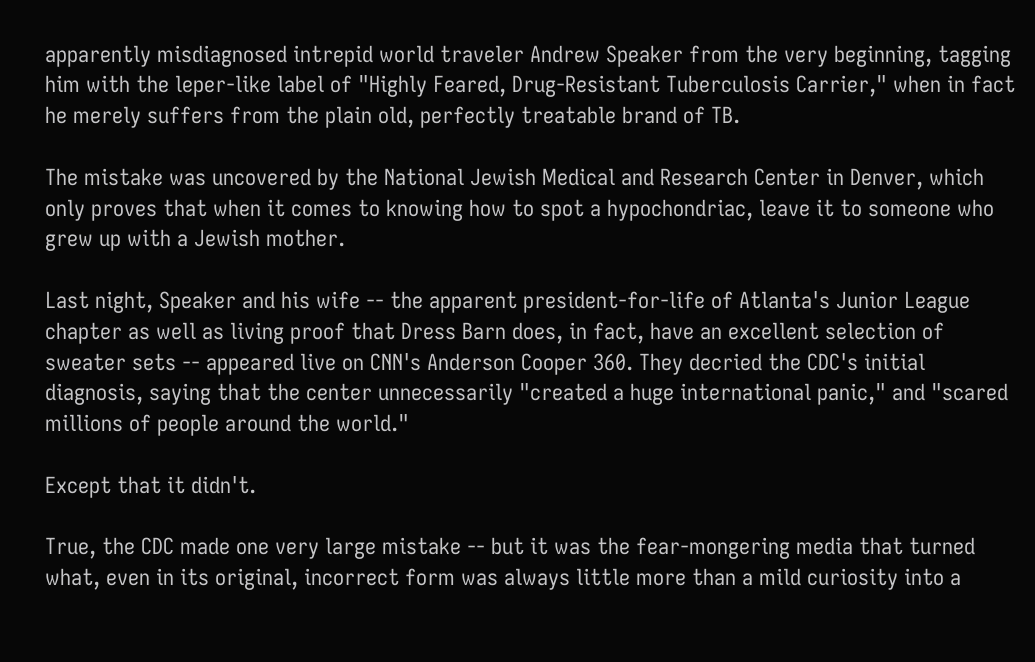apparently misdiagnosed intrepid world traveler Andrew Speaker from the very beginning, tagging him with the leper-like label of "Highly Feared, Drug-Resistant Tuberculosis Carrier," when in fact he merely suffers from the plain old, perfectly treatable brand of TB.

The mistake was uncovered by the National Jewish Medical and Research Center in Denver, which only proves that when it comes to knowing how to spot a hypochondriac, leave it to someone who grew up with a Jewish mother.

Last night, Speaker and his wife -- the apparent president-for-life of Atlanta's Junior League chapter as well as living proof that Dress Barn does, in fact, have an excellent selection of sweater sets -- appeared live on CNN's Anderson Cooper 360. They decried the CDC's initial diagnosis, saying that the center unnecessarily "created a huge international panic," and "scared millions of people around the world."

Except that it didn't.

True, the CDC made one very large mistake -- but it was the fear-mongering media that turned what, even in its original, incorrect form was always little more than a mild curiosity into a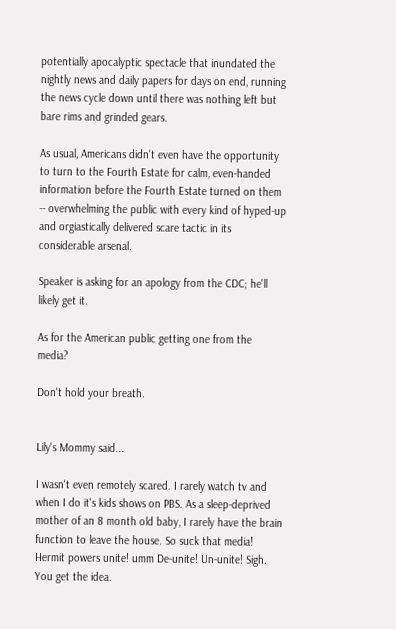potentially apocalyptic spectacle that inundated the nightly news and daily papers for days on end, running the news cycle down until there was nothing left but bare rims and grinded gears.

As usual, Americans didn't even have the opportunity to turn to the Fourth Estate for calm, even-handed information before the Fourth Estate turned on them -- overwhelming the public with every kind of hyped-up and orgiastically delivered scare tactic in its considerable arsenal.

Speaker is asking for an apology from the CDC; he'll likely get it.

As for the American public getting one from the media?

Don't hold your breath.


Lily's Mommy said...

I wasn't even remotely scared. I rarely watch tv and when I do it's kids shows on PBS. As a sleep-deprived mother of an 8 month old baby, I rarely have the brain function to leave the house. So suck that media! Hermit powers unite! umm De-unite! Un-unite! Sigh. You get the idea.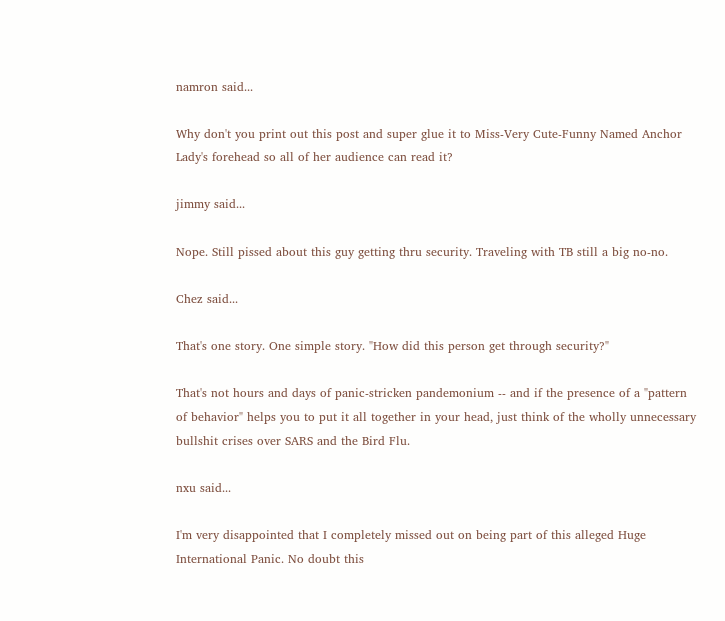namron said...

Why don't you print out this post and super glue it to Miss-Very Cute-Funny Named Anchor Lady's forehead so all of her audience can read it?

jimmy said...

Nope. Still pissed about this guy getting thru security. Traveling with TB still a big no-no.

Chez said...

That's one story. One simple story. "How did this person get through security?"

That's not hours and days of panic-stricken pandemonium -- and if the presence of a "pattern of behavior" helps you to put it all together in your head, just think of the wholly unnecessary bullshit crises over SARS and the Bird Flu.

nxu said...

I'm very disappointed that I completely missed out on being part of this alleged Huge International Panic. No doubt this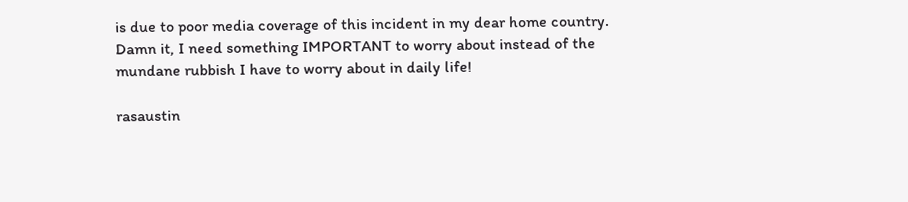is due to poor media coverage of this incident in my dear home country. Damn it, I need something IMPORTANT to worry about instead of the mundane rubbish I have to worry about in daily life!

rasaustin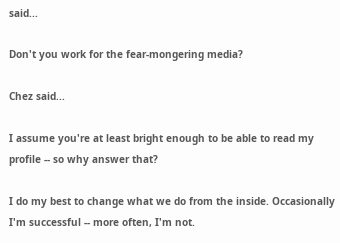said...

Don't you work for the fear-mongering media?

Chez said...

I assume you're at least bright enough to be able to read my profile -- so why answer that?

I do my best to change what we do from the inside. Occasionally I'm successful -- more often, I'm not.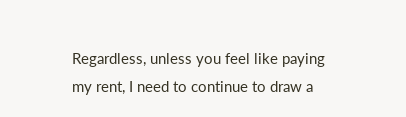Regardless, unless you feel like paying my rent, I need to continue to draw a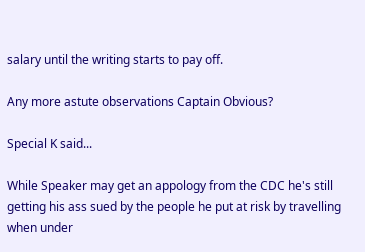salary until the writing starts to pay off.

Any more astute observations Captain Obvious?

Special K said...

While Speaker may get an appology from the CDC he's still getting his ass sued by the people he put at risk by travelling when under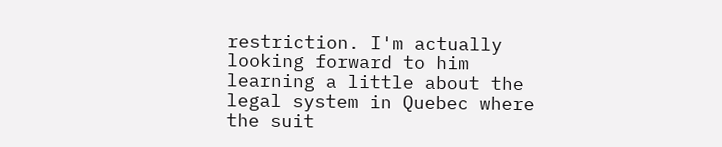restriction. I'm actually looking forward to him learning a little about the legal system in Quebec where the suit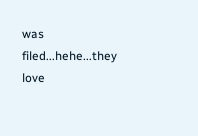was filed...hehe...they love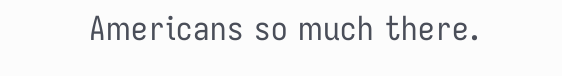Americans so much there.